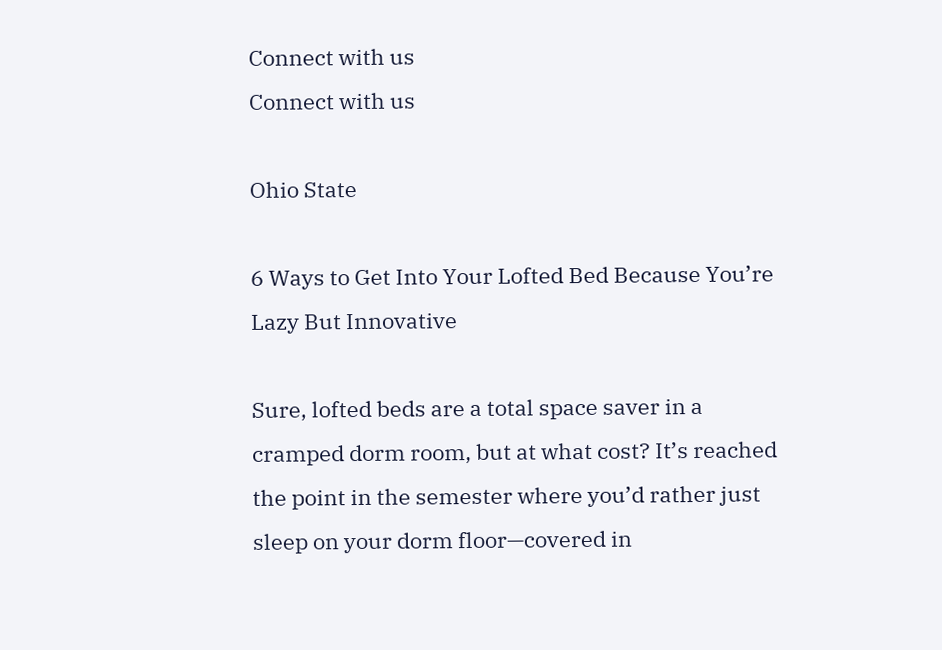Connect with us
Connect with us

Ohio State

6 Ways to Get Into Your Lofted Bed Because You’re Lazy But Innovative

Sure, lofted beds are a total space saver in a cramped dorm room, but at what cost? It’s reached the point in the semester where you’d rather just sleep on your dorm floor—covered in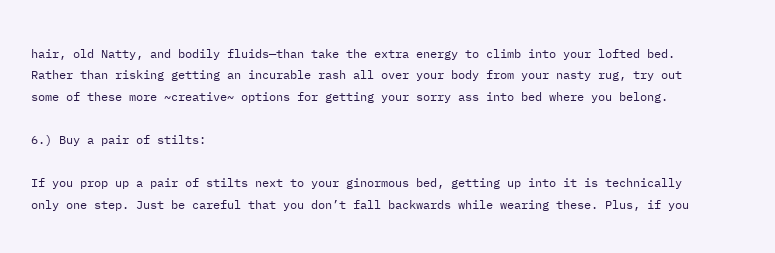hair, old Natty, and bodily fluids—than take the extra energy to climb into your lofted bed. Rather than risking getting an incurable rash all over your body from your nasty rug, try out some of these more ~creative~ options for getting your sorry ass into bed where you belong.

6.) Buy a pair of stilts:

If you prop up a pair of stilts next to your ginormous bed, getting up into it is technically only one step. Just be careful that you don’t fall backwards while wearing these. Plus, if you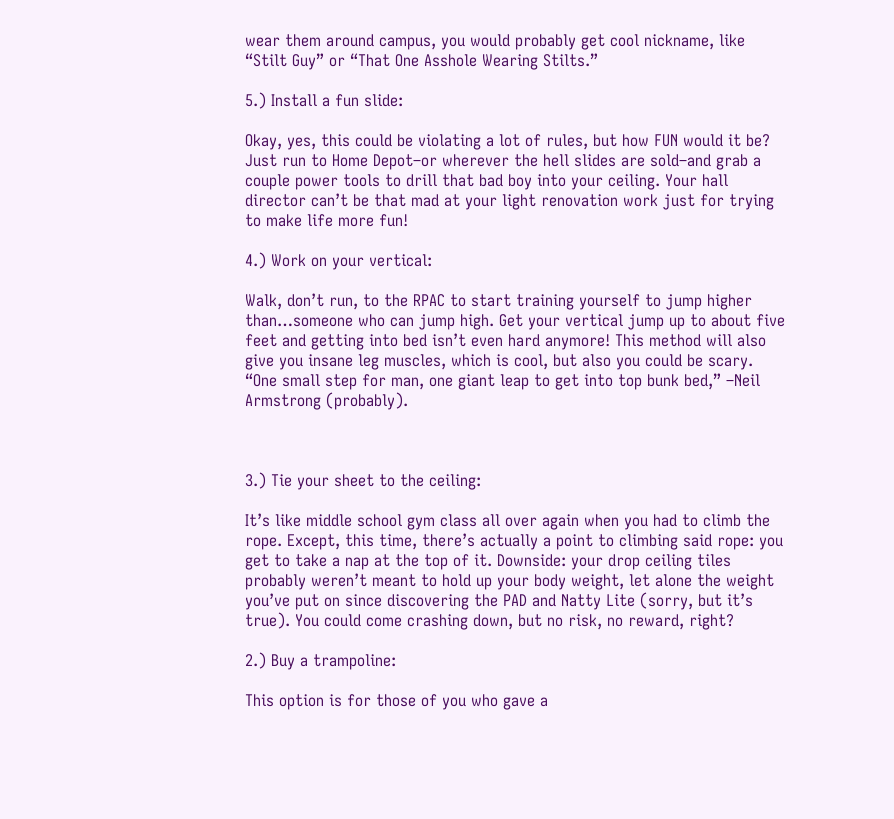wear them around campus, you would probably get cool nickname, like “Stilt Guy” or “That One Asshole Wearing Stilts.”

5.) Install a fun slide:

Okay, yes, this could be violating a lot of rules, but how FUN would it be? Just run to Home Depot–or wherever the hell slides are sold–and grab a couple power tools to drill that bad boy into your ceiling. Your hall director can’t be that mad at your light renovation work just for trying to make life more fun!

4.) Work on your vertical:

Walk, don’t run, to the RPAC to start training yourself to jump higher than…someone who can jump high. Get your vertical jump up to about five feet and getting into bed isn’t even hard anymore! This method will also give you insane leg muscles, which is cool, but also you could be scary.  “One small step for man, one giant leap to get into top bunk bed,” –Neil Armstrong (probably).



3.) Tie your sheet to the ceiling:

It’s like middle school gym class all over again when you had to climb the rope. Except, this time, there’s actually a point to climbing said rope: you get to take a nap at the top of it. Downside: your drop ceiling tiles probably weren’t meant to hold up your body weight, let alone the weight you’ve put on since discovering the PAD and Natty Lite (sorry, but it’s true). You could come crashing down, but no risk, no reward, right?

2.) Buy a trampoline:

This option is for those of you who gave a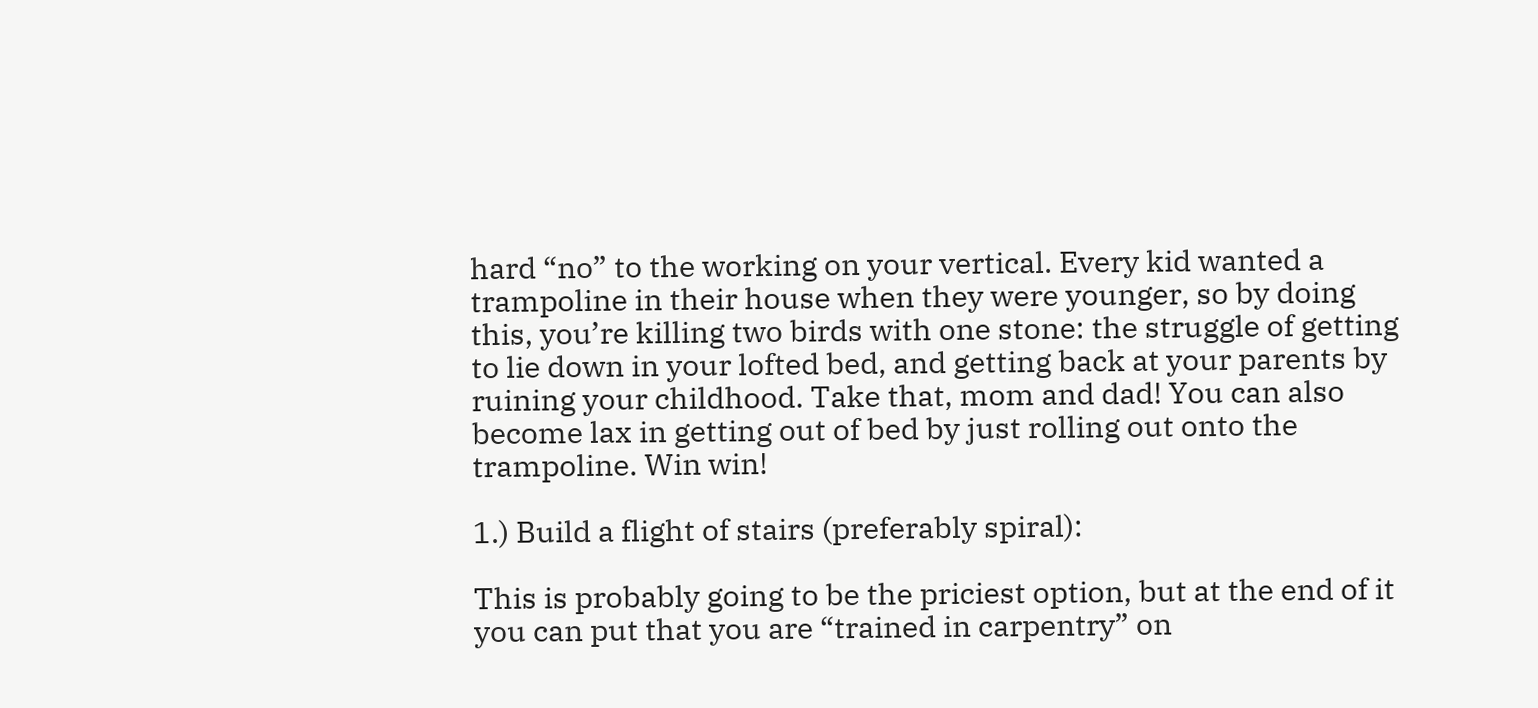hard “no” to the working on your vertical. Every kid wanted a trampoline in their house when they were younger, so by doing this, you’re killing two birds with one stone: the struggle of getting to lie down in your lofted bed, and getting back at your parents by ruining your childhood. Take that, mom and dad! You can also become lax in getting out of bed by just rolling out onto the trampoline. Win win!

1.) Build a flight of stairs (preferably spiral):

This is probably going to be the priciest option, but at the end of it you can put that you are “trained in carpentry” on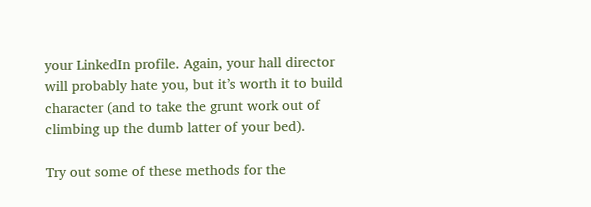your LinkedIn profile. Again, your hall director will probably hate you, but it’s worth it to build character (and to take the grunt work out of climbing up the dumb latter of your bed).

Try out some of these methods for the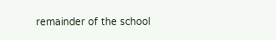remainder of the school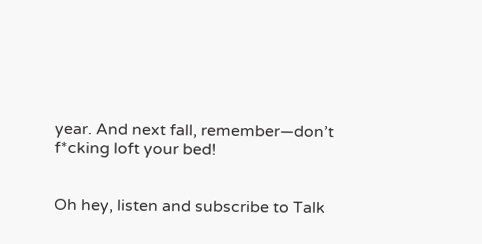year. And next fall, remember—don’t f*cking loft your bed!


Oh hey, listen and subscribe to Talk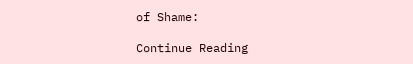of Shame:

Continue Reading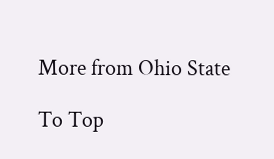More from Ohio State

To Top